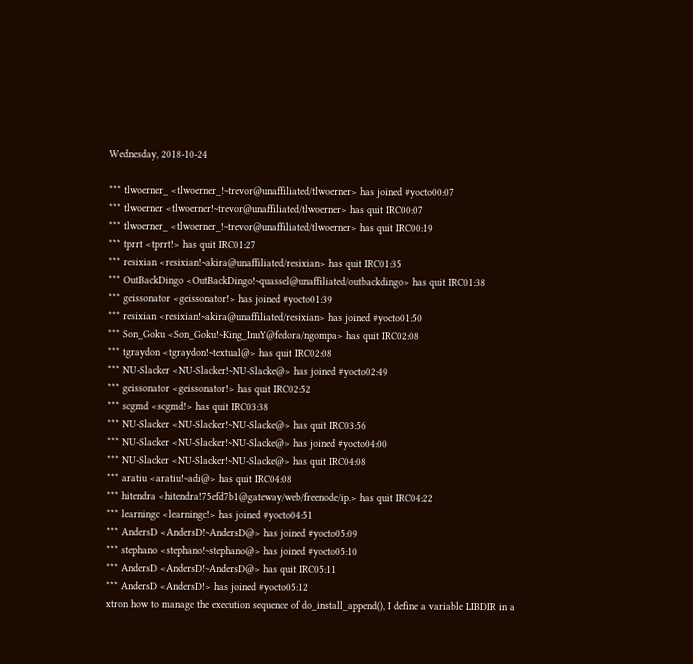Wednesday, 2018-10-24

*** tlwoerner_ <tlwoerner_!~trevor@unaffiliated/tlwoerner> has joined #yocto00:07
*** tlwoerner <tlwoerner!~trevor@unaffiliated/tlwoerner> has quit IRC00:07
*** tlwoerner_ <tlwoerner_!~trevor@unaffiliated/tlwoerner> has quit IRC00:19
*** tprrt <tprrt!> has quit IRC01:27
*** resixian <resixian!~akira@unaffiliated/resixian> has quit IRC01:35
*** OutBackDingo <OutBackDingo!~quassel@unaffiliated/outbackdingo> has quit IRC01:38
*** geissonator <geissonator!> has joined #yocto01:39
*** resixian <resixian!~akira@unaffiliated/resixian> has joined #yocto01:50
*** Son_Goku <Son_Goku!~King_InuY@fedora/ngompa> has quit IRC02:08
*** tgraydon <tgraydon!~textual@> has quit IRC02:08
*** NU-Slacker <NU-Slacker!~NU-Slacke@> has joined #yocto02:49
*** geissonator <geissonator!> has quit IRC02:52
*** scgmd <scgmd!> has quit IRC03:38
*** NU-Slacker <NU-Slacker!~NU-Slacke@> has quit IRC03:56
*** NU-Slacker <NU-Slacker!~NU-Slacke@> has joined #yocto04:00
*** NU-Slacker <NU-Slacker!~NU-Slacke@> has quit IRC04:08
*** aratiu <aratiu!~adi@> has quit IRC04:08
*** hitendra <hitendra!75efd7b1@gateway/web/freenode/ip.> has quit IRC04:22
*** learningc <learningc!> has joined #yocto04:51
*** AndersD <AndersD!~AndersD@> has joined #yocto05:09
*** stephano <stephano!~stephano@> has joined #yocto05:10
*** AndersD <AndersD!~AndersD@> has quit IRC05:11
*** AndersD <AndersD!> has joined #yocto05:12
xtron how to manage the execution sequence of do_install_append(), I define a variable LIBDIR in a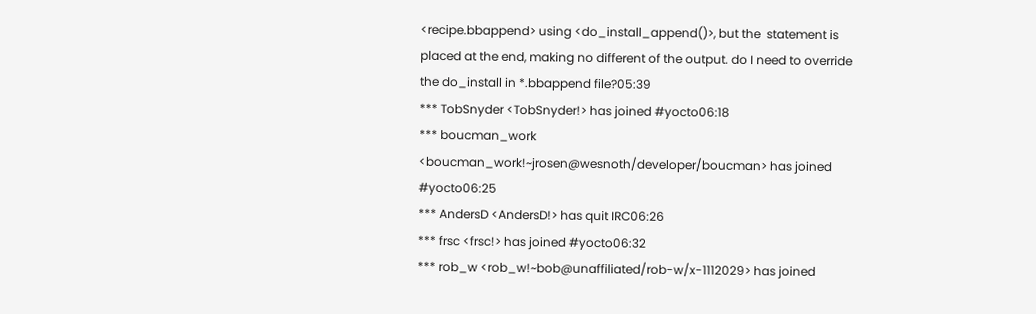<recipe.bbappend> using <do_install_append()>, but the  statement is placed at the end, making no different of the output. do I need to override the do_install in *.bbappend file?05:39
*** TobSnyder <TobSnyder!> has joined #yocto06:18
*** boucman_work <boucman_work!~jrosen@wesnoth/developer/boucman> has joined #yocto06:25
*** AndersD <AndersD!> has quit IRC06:26
*** frsc <frsc!> has joined #yocto06:32
*** rob_w <rob_w!~bob@unaffiliated/rob-w/x-1112029> has joined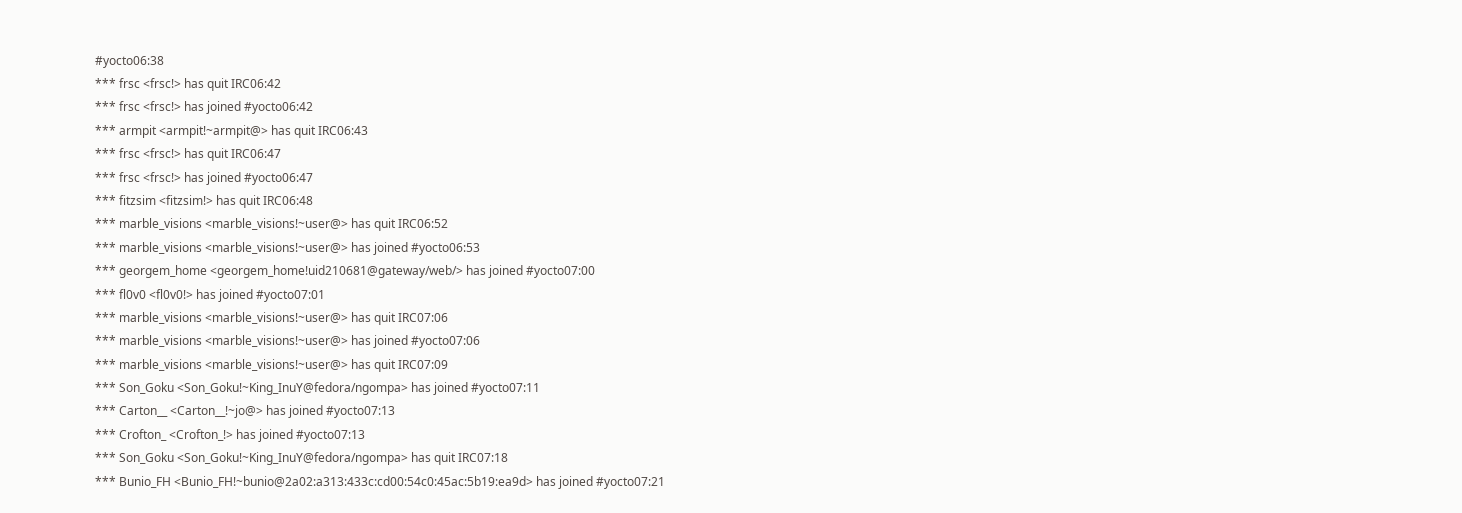#yocto06:38
*** frsc <frsc!> has quit IRC06:42
*** frsc <frsc!> has joined #yocto06:42
*** armpit <armpit!~armpit@> has quit IRC06:43
*** frsc <frsc!> has quit IRC06:47
*** frsc <frsc!> has joined #yocto06:47
*** fitzsim <fitzsim!> has quit IRC06:48
*** marble_visions <marble_visions!~user@> has quit IRC06:52
*** marble_visions <marble_visions!~user@> has joined #yocto06:53
*** georgem_home <georgem_home!uid210681@gateway/web/> has joined #yocto07:00
*** fl0v0 <fl0v0!> has joined #yocto07:01
*** marble_visions <marble_visions!~user@> has quit IRC07:06
*** marble_visions <marble_visions!~user@> has joined #yocto07:06
*** marble_visions <marble_visions!~user@> has quit IRC07:09
*** Son_Goku <Son_Goku!~King_InuY@fedora/ngompa> has joined #yocto07:11
*** Carton__ <Carton__!~jo@> has joined #yocto07:13
*** Crofton_ <Crofton_!> has joined #yocto07:13
*** Son_Goku <Son_Goku!~King_InuY@fedora/ngompa> has quit IRC07:18
*** Bunio_FH <Bunio_FH!~bunio@2a02:a313:433c:cd00:54c0:45ac:5b19:ea9d> has joined #yocto07:21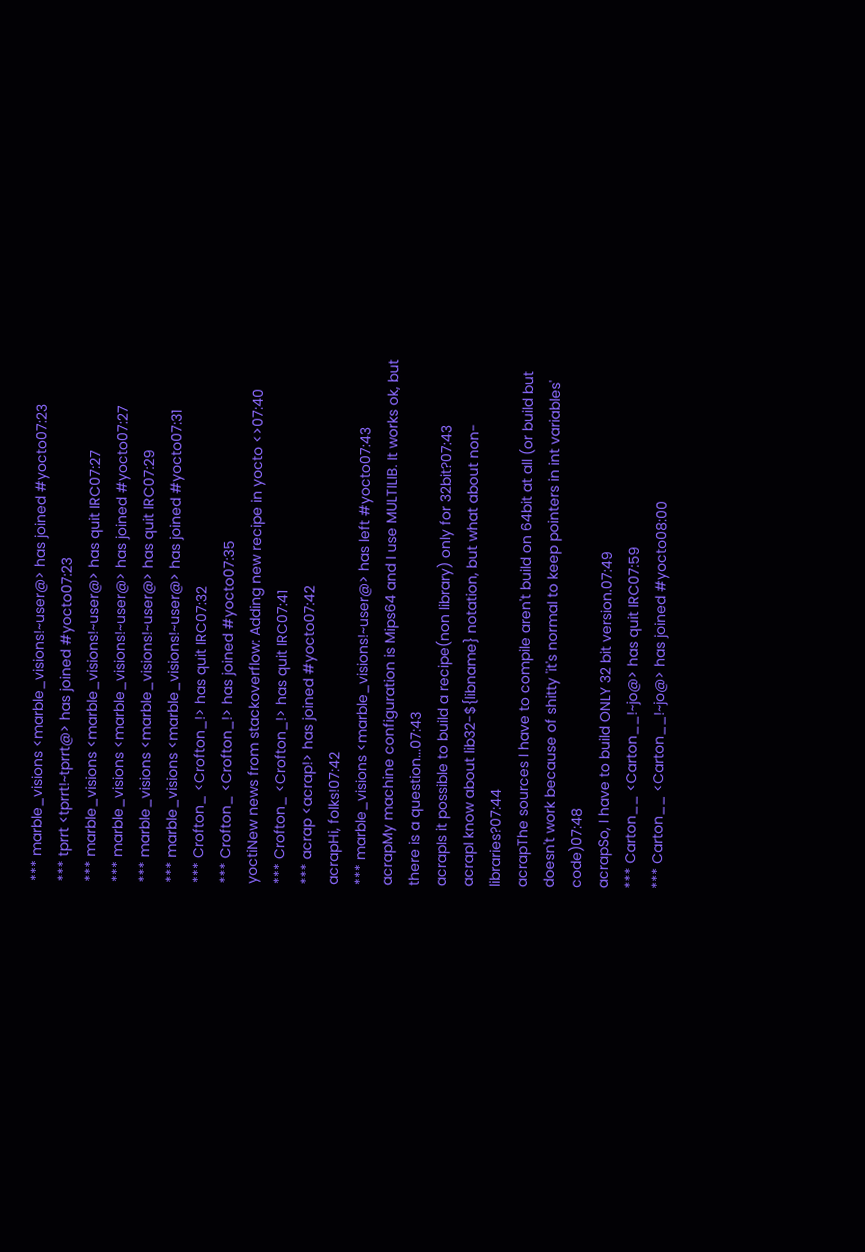*** marble_visions <marble_visions!~user@> has joined #yocto07:23
*** tprrt <tprrt!~tprrt@> has joined #yocto07:23
*** marble_visions <marble_visions!~user@> has quit IRC07:27
*** marble_visions <marble_visions!~user@> has joined #yocto07:27
*** marble_visions <marble_visions!~user@> has quit IRC07:29
*** marble_visions <marble_visions!~user@> has joined #yocto07:31
*** Crofton_ <Crofton_!> has quit IRC07:32
*** Crofton_ <Crofton_!> has joined #yocto07:35
yoctiNew news from stackoverflow: Adding new recipe in yocto <>07:40
*** Crofton_ <Crofton_!> has quit IRC07:41
*** acrap <acrap!> has joined #yocto07:42
acrapHi, folks!07:42
*** marble_visions <marble_visions!~user@> has left #yocto07:43
acrapMy machine configuration is Mips64 and I use MULTILIB. It works ok, but there is a question...07:43
acrapIs it possible to build a recipe(non library) only for 32bit?07:43
acrapI know about lib32-${libname} notation, but what about non-libraries?07:44
acrapThe sources I have to compile aren't build on 64bit at all (or build but doesn't work because of shitty 'it's normal to keep pointers in int variables' code)07:48
acrapSo, I have to build ONLY 32 bit version.07:49
*** Carton__ <Carton__!~jo@> has quit IRC07:59
*** Carton__ <Carton__!~jo@> has joined #yocto08:00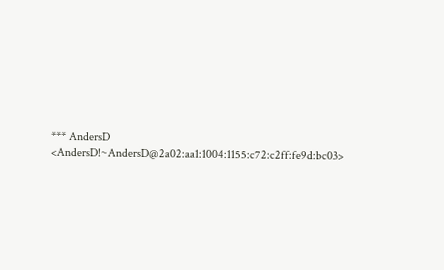*** AndersD <AndersD!~AndersD@2a02:aa1:1004:1155:c72:c2ff:fe9d:bc03>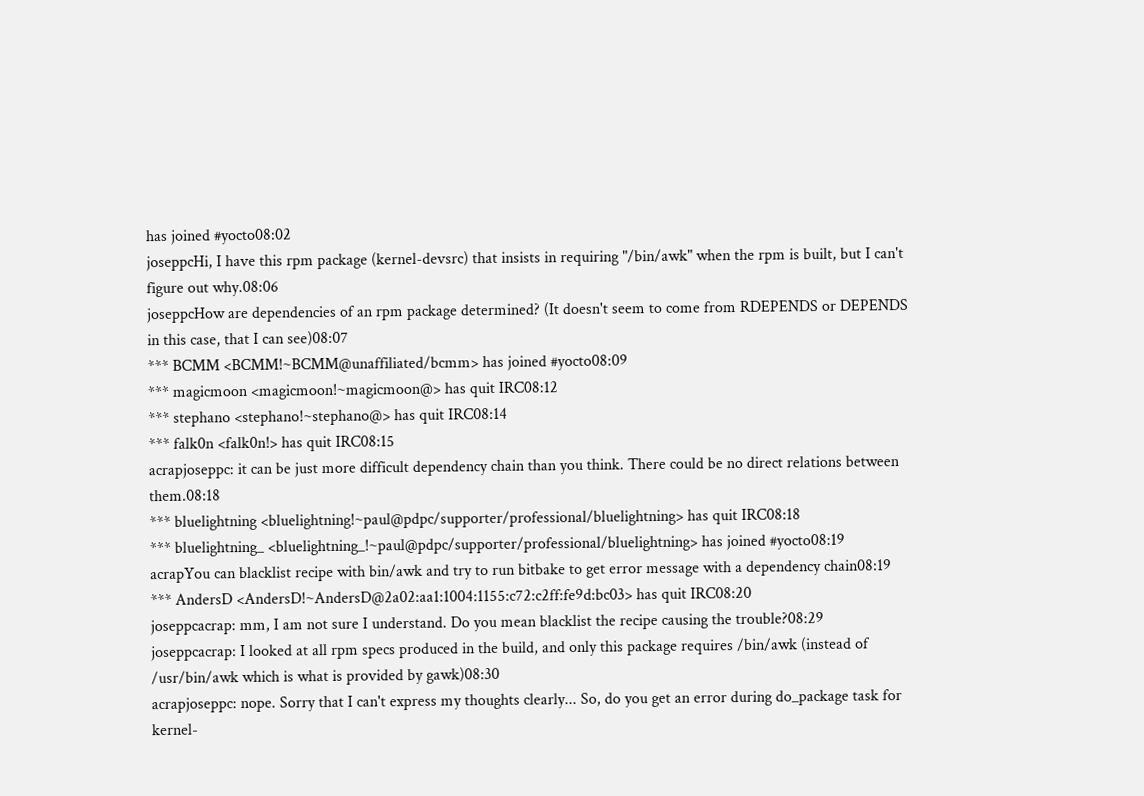has joined #yocto08:02
joseppcHi, I have this rpm package (kernel-devsrc) that insists in requiring "/bin/awk" when the rpm is built, but I can't figure out why.08:06
joseppcHow are dependencies of an rpm package determined? (It doesn't seem to come from RDEPENDS or DEPENDS in this case, that I can see)08:07
*** BCMM <BCMM!~BCMM@unaffiliated/bcmm> has joined #yocto08:09
*** magicmoon <magicmoon!~magicmoon@> has quit IRC08:12
*** stephano <stephano!~stephano@> has quit IRC08:14
*** falk0n <falk0n!> has quit IRC08:15
acrapjoseppc: it can be just more difficult dependency chain than you think. There could be no direct relations between them.08:18
*** bluelightning <bluelightning!~paul@pdpc/supporter/professional/bluelightning> has quit IRC08:18
*** bluelightning_ <bluelightning_!~paul@pdpc/supporter/professional/bluelightning> has joined #yocto08:19
acrapYou can blacklist recipe with bin/awk and try to run bitbake to get error message with a dependency chain08:19
*** AndersD <AndersD!~AndersD@2a02:aa1:1004:1155:c72:c2ff:fe9d:bc03> has quit IRC08:20
joseppcacrap: mm, I am not sure I understand. Do you mean blacklist the recipe causing the trouble?08:29
joseppcacrap: I looked at all rpm specs produced in the build, and only this package requires /bin/awk (instead of /usr/bin/awk which is what is provided by gawk)08:30
acrapjoseppc: nope. Sorry that I can't express my thoughts clearly... So, do you get an error during do_package task for kernel-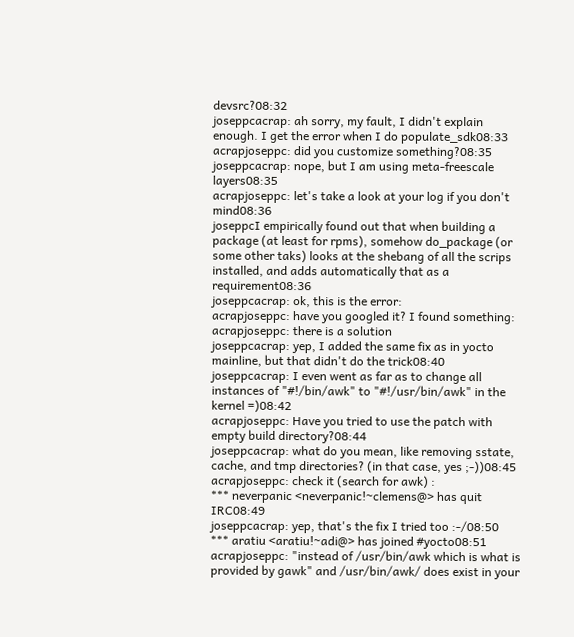devsrc?08:32
joseppcacrap: ah sorry, my fault, I didn't explain enough. I get the error when I do populate_sdk08:33
acrapjoseppc: did you customize something?08:35
joseppcacrap: nope, but I am using meta-freescale layers08:35
acrapjoseppc: let's take a look at your log if you don't mind08:36
joseppcI empirically found out that when building a package (at least for rpms), somehow do_package (or some other taks) looks at the shebang of all the scrips installed, and adds automatically that as a requirement08:36
joseppcacrap: ok, this is the error:
acrapjoseppc: have you googled it? I found something:
acrapjoseppc: there is a solution
joseppcacrap: yep, I added the same fix as in yocto mainline, but that didn't do the trick08:40
joseppcacrap: I even went as far as to change all instances of "#!/bin/awk" to "#!/usr/bin/awk" in the kernel =)08:42
acrapjoseppc: Have you tried to use the patch with empty build directory?08:44
joseppcacrap: what do you mean, like removing sstate, cache, and tmp directories? (in that case, yes ;-))08:45
acrapjoseppc: check it (search for awk) :
*** neverpanic <neverpanic!~clemens@> has quit IRC08:49
joseppcacrap: yep, that's the fix I tried too :-/08:50
*** aratiu <aratiu!~adi@> has joined #yocto08:51
acrapjoseppc: "instead of /usr/bin/awk which is what is provided by gawk" and /usr/bin/awk/ does exist in your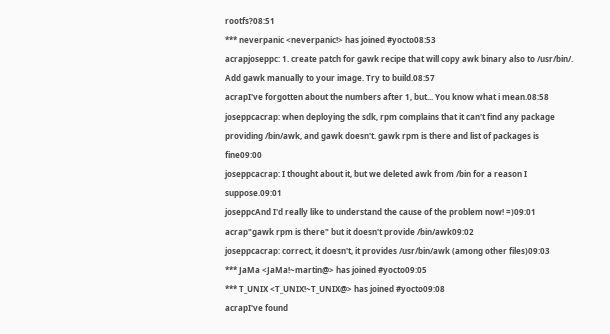rootfs?08:51
*** neverpanic <neverpanic!> has joined #yocto08:53
acrapjoseppc: 1. create patch for gawk recipe that will copy awk binary also to /usr/bin/. Add gawk manually to your image. Try to build.08:57
acrapI've forgotten about the numbers after 1, but... You know what i mean.08:58
joseppcacrap: when deploying the sdk, rpm complains that it can't find any package providing /bin/awk, and gawk doesn't. gawk rpm is there and list of packages is fine09:00
joseppcacrap: I thought about it, but we deleted awk from /bin for a reason I suppose.09:01
joseppcAnd I'd really like to understand the cause of the problem now! =)09:01
acrap"gawk rpm is there" but it doesn't provide /bin/awk09:02
joseppcacrap: correct, it doesn't, it provides /usr/bin/awk (among other files)09:03
*** JaMa <JaMa!~martin@> has joined #yocto09:05
*** T_UNIX <T_UNIX!~T_UNIX@> has joined #yocto09:08
acrapI've found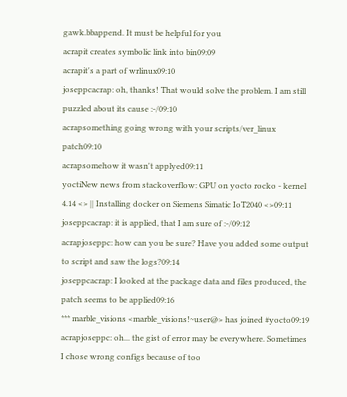gawk.bbappend. It must be helpful for you
acrapit creates symbolic link into bin09:09
acrapit's a part of wrlinux09:10
joseppcacrap: oh, thanks! That would solve the problem. I am still puzzled about its cause :-/09:10
acrapsomething going wrong with your scripts/ver_linux patch09:10
acrapsomehow it wasn't applyed09:11
yoctiNew news from stackoverflow: GPU on yocto rocko - kernel 4.14 <> || Installing docker on Siemens Simatic IoT2040 <>09:11
joseppcacrap: it is applied, that I am sure of :-/09:12
acrapjoseppc: how can you be sure? Have you added some output to script and saw the logs?09:14
joseppcacrap: I looked at the package data and files produced, the patch seems to be applied09:16
*** marble_visions <marble_visions!~user@> has joined #yocto09:19
acrapjoseppc: oh... the gist of error may be everywhere. Sometimes I chose wrong configs because of too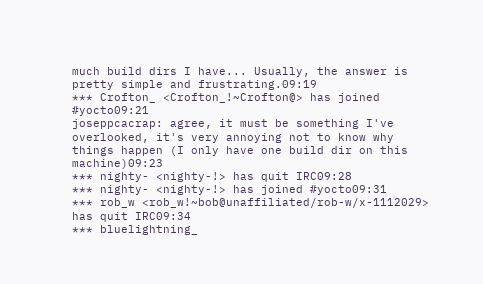much build dirs I have... Usually, the answer is pretty simple and frustrating.09:19
*** Crofton_ <Crofton_!~Crofton@> has joined #yocto09:21
joseppcacrap: agree, it must be something I've overlooked, it's very annoying not to know why things happen (I only have one build dir on this machine)09:23
*** nighty- <nighty-!> has quit IRC09:28
*** nighty- <nighty-!> has joined #yocto09:31
*** rob_w <rob_w!~bob@unaffiliated/rob-w/x-1112029> has quit IRC09:34
*** bluelightning_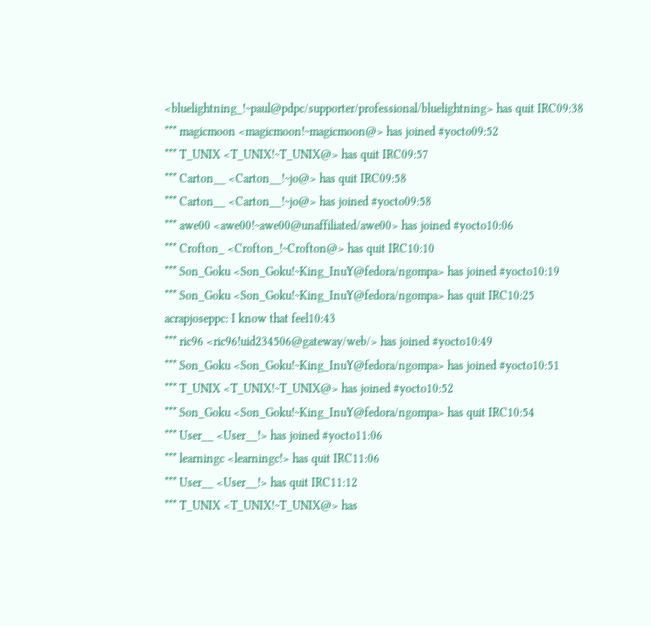<bluelightning_!~paul@pdpc/supporter/professional/bluelightning> has quit IRC09:38
*** magicmoon <magicmoon!~magicmoon@> has joined #yocto09:52
*** T_UNIX <T_UNIX!~T_UNIX@> has quit IRC09:57
*** Carton__ <Carton__!~jo@> has quit IRC09:58
*** Carton__ <Carton__!~jo@> has joined #yocto09:58
*** awe00 <awe00!~awe00@unaffiliated/awe00> has joined #yocto10:06
*** Crofton_ <Crofton_!~Crofton@> has quit IRC10:10
*** Son_Goku <Son_Goku!~King_InuY@fedora/ngompa> has joined #yocto10:19
*** Son_Goku <Son_Goku!~King_InuY@fedora/ngompa> has quit IRC10:25
acrapjoseppc: I know that feel10:43
*** ric96 <ric96!uid234506@gateway/web/> has joined #yocto10:49
*** Son_Goku <Son_Goku!~King_InuY@fedora/ngompa> has joined #yocto10:51
*** T_UNIX <T_UNIX!~T_UNIX@> has joined #yocto10:52
*** Son_Goku <Son_Goku!~King_InuY@fedora/ngompa> has quit IRC10:54
*** User__ <User__!> has joined #yocto11:06
*** learningc <learningc!> has quit IRC11:06
*** User__ <User__!> has quit IRC11:12
*** T_UNIX <T_UNIX!~T_UNIX@> has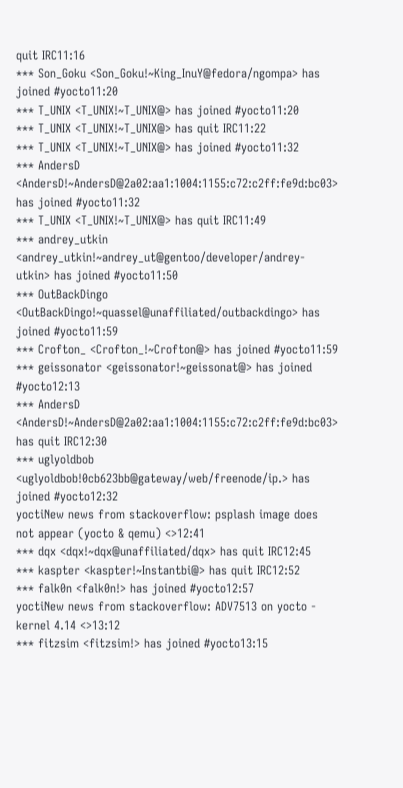quit IRC11:16
*** Son_Goku <Son_Goku!~King_InuY@fedora/ngompa> has joined #yocto11:20
*** T_UNIX <T_UNIX!~T_UNIX@> has joined #yocto11:20
*** T_UNIX <T_UNIX!~T_UNIX@> has quit IRC11:22
*** T_UNIX <T_UNIX!~T_UNIX@> has joined #yocto11:32
*** AndersD <AndersD!~AndersD@2a02:aa1:1004:1155:c72:c2ff:fe9d:bc03> has joined #yocto11:32
*** T_UNIX <T_UNIX!~T_UNIX@> has quit IRC11:49
*** andrey_utkin <andrey_utkin!~andrey_ut@gentoo/developer/andrey-utkin> has joined #yocto11:50
*** OutBackDingo <OutBackDingo!~quassel@unaffiliated/outbackdingo> has joined #yocto11:59
*** Crofton_ <Crofton_!~Crofton@> has joined #yocto11:59
*** geissonator <geissonator!~geissonat@> has joined #yocto12:13
*** AndersD <AndersD!~AndersD@2a02:aa1:1004:1155:c72:c2ff:fe9d:bc03> has quit IRC12:30
*** uglyoldbob <uglyoldbob!0cb623bb@gateway/web/freenode/ip.> has joined #yocto12:32
yoctiNew news from stackoverflow: psplash image does not appear (yocto & qemu) <>12:41
*** dqx <dqx!~dqx@unaffiliated/dqx> has quit IRC12:45
*** kaspter <kaspter!~Instantbi@> has quit IRC12:52
*** falk0n <falk0n!> has joined #yocto12:57
yoctiNew news from stackoverflow: ADV7513 on yocto - kernel 4.14 <>13:12
*** fitzsim <fitzsim!> has joined #yocto13:15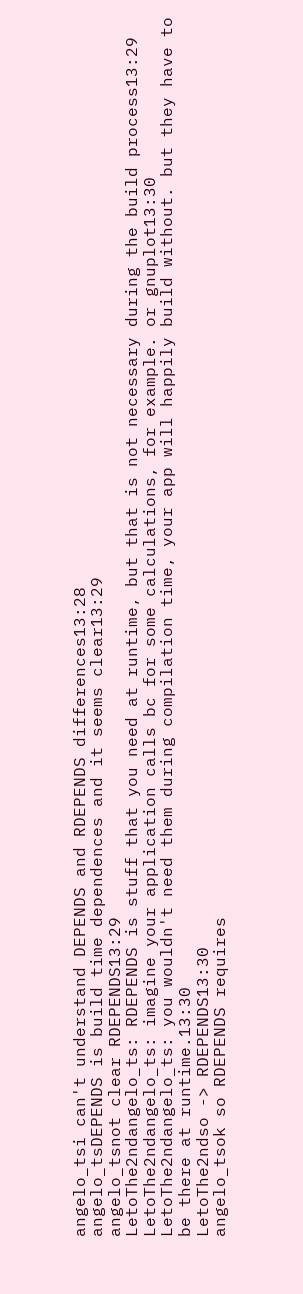angelo_tsi can't understand DEPENDS and RDEPENDS differences13:28
angelo_tsDEPENDS is build time dependences and it seems clear13:29
angelo_tsnot clear RDEPENDS13:29
LetoThe2ndangelo_ts: RDEPENDS is stuff that you need at runtime, but that is not necessary during the build process13:29
LetoThe2ndangelo_ts: imagine your application calls bc for some calculations, for example. or gnuplot13:30
LetoThe2ndangelo_ts: you wouldn't need them during compilation time, your app will happily build without. but they have to be there at runtime.13:30
LetoThe2ndso -> RDEPENDS13:30
angelo_tsok so RDEPENDS requires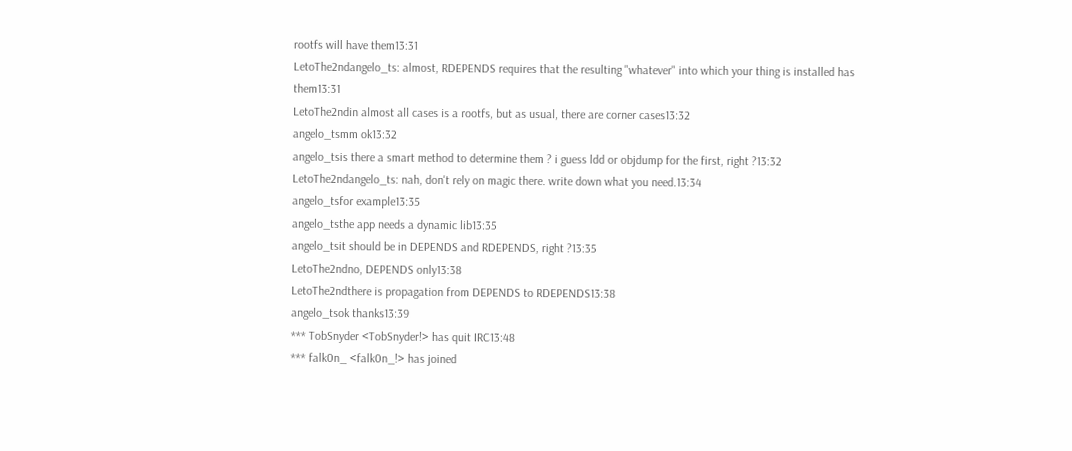rootfs will have them13:31
LetoThe2ndangelo_ts: almost, RDEPENDS requires that the resulting "whatever" into which your thing is installed has them13:31
LetoThe2ndin almost all cases is a rootfs, but as usual, there are corner cases13:32
angelo_tsmm ok13:32
angelo_tsis there a smart method to determine them ? i guess ldd or objdump for the first, right ?13:32
LetoThe2ndangelo_ts: nah, don't rely on magic there. write down what you need.13:34
angelo_tsfor example13:35
angelo_tsthe app needs a dynamic lib13:35
angelo_tsit should be in DEPENDS and RDEPENDS, right ?13:35
LetoThe2ndno, DEPENDS only13:38
LetoThe2ndthere is propagation from DEPENDS to RDEPENDS13:38
angelo_tsok thanks13:39
*** TobSnyder <TobSnyder!> has quit IRC13:48
*** falk0n_ <falk0n_!> has joined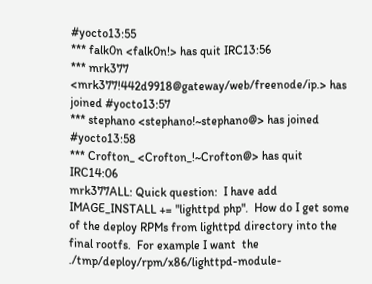#yocto13:55
*** falk0n <falk0n!> has quit IRC13:56
*** mrk377 <mrk377!442d9918@gateway/web/freenode/ip.> has joined #yocto13:57
*** stephano <stephano!~stephano@> has joined #yocto13:58
*** Crofton_ <Crofton_!~Crofton@> has quit IRC14:06
mrk377ALL: Quick question:  I have add IMAGE_INSTALL += "lighttpd php".  How do I get some of the deploy RPMs from lighttpd directory into the final rootfs.  For example I want  the ./tmp/deploy/rpm/x86/lighttpd-module-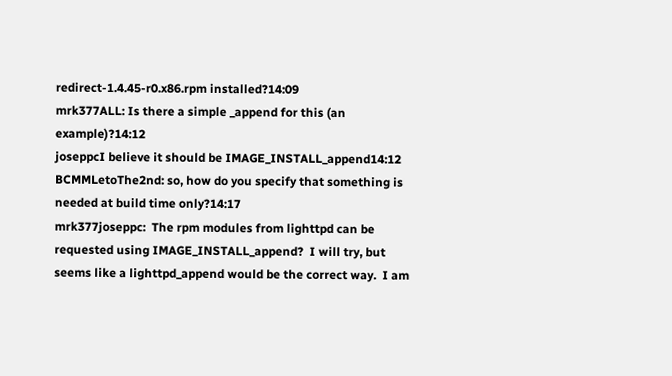redirect-1.4.45-r0.x86.rpm installed?14:09
mrk377ALL: Is there a simple _append for this (an example)?14:12
joseppcI believe it should be IMAGE_INSTALL_append14:12
BCMMLetoThe2nd: so, how do you specify that something is needed at build time only?14:17
mrk377joseppc:  The rpm modules from lighttpd can be requested using IMAGE_INSTALL_append?  I will try, but seems like a lighttpd_append would be the correct way.  I am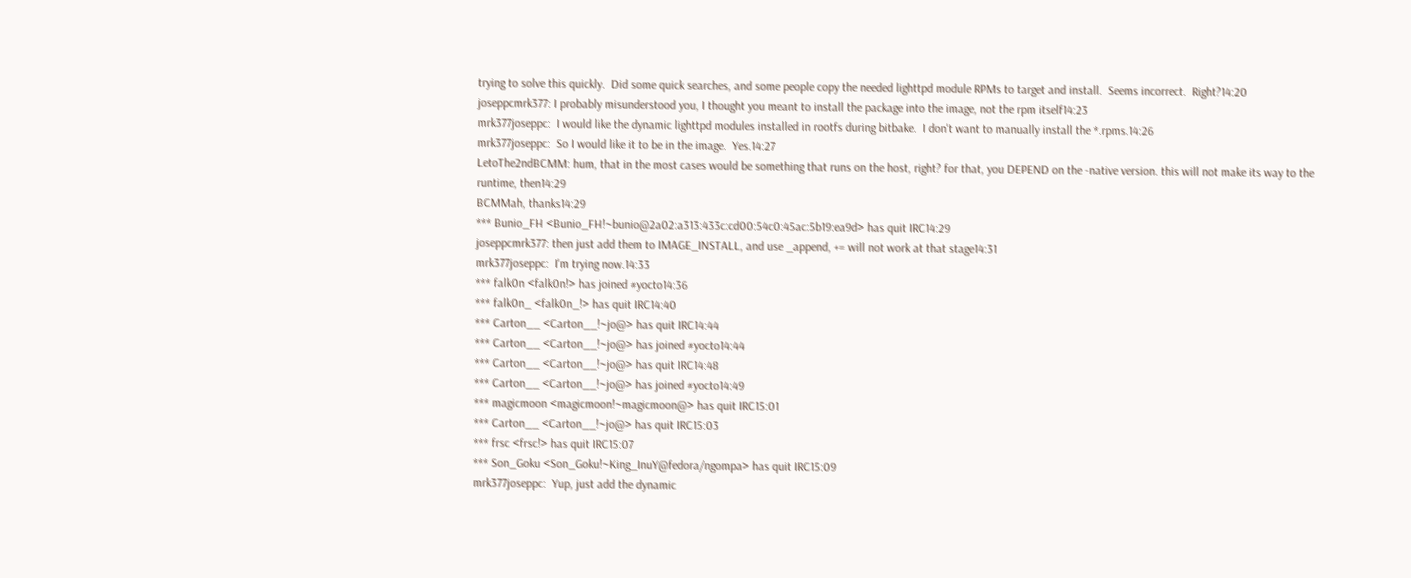trying to solve this quickly.  Did some quick searches, and some people copy the needed lighttpd module RPMs to target and install.  Seems incorrect.  Right?14:20
joseppcmrk377: I probably misunderstood you, I thought you meant to install the package into the image, not the rpm itself14:23
mrk377joseppc:  I would like the dynamic lighttpd modules installed in rootfs during bitbake.  I don't want to manually install the *.rpms.14:26
mrk377joseppc:  So I would like it to be in the image.  Yes.14:27
LetoThe2ndBCMM: hum, that in the most cases would be something that runs on the host, right? for that, you DEPEND on the -native version. this will not make its way to the runtime, then14:29
BCMMah, thanks14:29
*** Bunio_FH <Bunio_FH!~bunio@2a02:a313:433c:cd00:54c0:45ac:5b19:ea9d> has quit IRC14:29
joseppcmrk377: then just add them to IMAGE_INSTALL, and use _append, += will not work at that stage14:31
mrk377joseppc:  I'm trying now.14:33
*** falk0n <falk0n!> has joined #yocto14:36
*** falk0n_ <falk0n_!> has quit IRC14:40
*** Carton__ <Carton__!~jo@> has quit IRC14:44
*** Carton__ <Carton__!~jo@> has joined #yocto14:44
*** Carton__ <Carton__!~jo@> has quit IRC14:48
*** Carton__ <Carton__!~jo@> has joined #yocto14:49
*** magicmoon <magicmoon!~magicmoon@> has quit IRC15:01
*** Carton__ <Carton__!~jo@> has quit IRC15:03
*** frsc <frsc!> has quit IRC15:07
*** Son_Goku <Son_Goku!~King_InuY@fedora/ngompa> has quit IRC15:09
mrk377joseppc:  Yup, just add the dynamic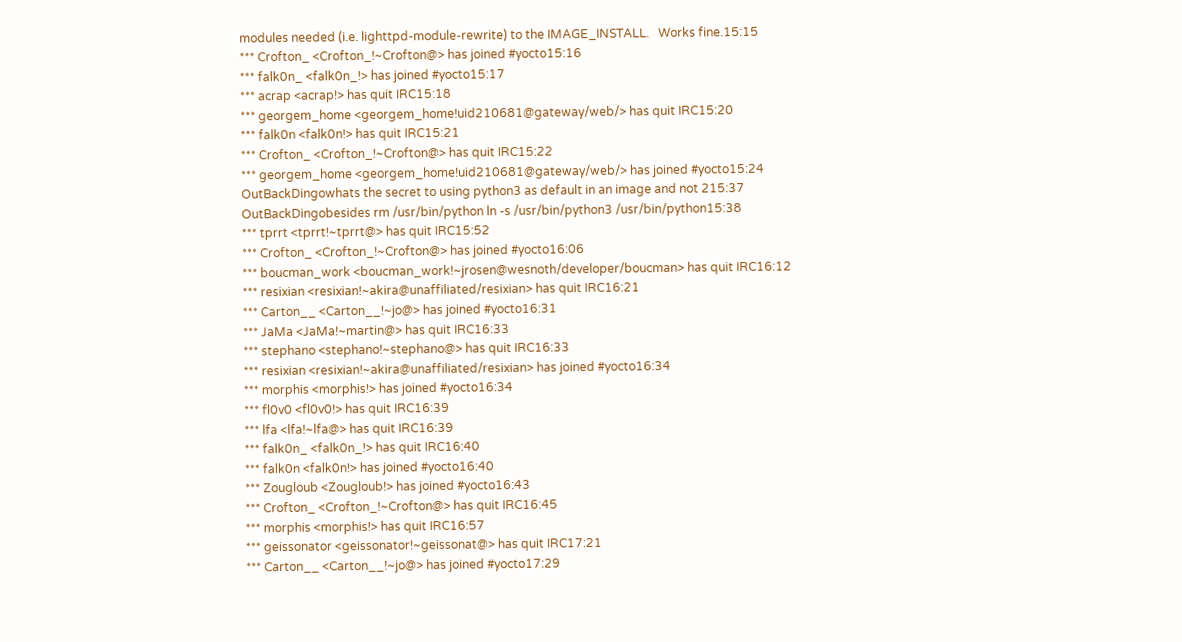modules needed (i.e. lighttpd-module-rewrite) to the IMAGE_INSTALL.   Works fine.15:15
*** Crofton_ <Crofton_!~Crofton@> has joined #yocto15:16
*** falk0n_ <falk0n_!> has joined #yocto15:17
*** acrap <acrap!> has quit IRC15:18
*** georgem_home <georgem_home!uid210681@gateway/web/> has quit IRC15:20
*** falk0n <falk0n!> has quit IRC15:21
*** Crofton_ <Crofton_!~Crofton@> has quit IRC15:22
*** georgem_home <georgem_home!uid210681@gateway/web/> has joined #yocto15:24
OutBackDingowhats the secret to using python3 as default in an image and not 215:37
OutBackDingobesides rm /usr/bin/python ln -s /usr/bin/python3 /usr/bin/python15:38
*** tprrt <tprrt!~tprrt@> has quit IRC15:52
*** Crofton_ <Crofton_!~Crofton@> has joined #yocto16:06
*** boucman_work <boucman_work!~jrosen@wesnoth/developer/boucman> has quit IRC16:12
*** resixian <resixian!~akira@unaffiliated/resixian> has quit IRC16:21
*** Carton__ <Carton__!~jo@> has joined #yocto16:31
*** JaMa <JaMa!~martin@> has quit IRC16:33
*** stephano <stephano!~stephano@> has quit IRC16:33
*** resixian <resixian!~akira@unaffiliated/resixian> has joined #yocto16:34
*** morphis <morphis!> has joined #yocto16:34
*** fl0v0 <fl0v0!> has quit IRC16:39
*** lfa <lfa!~lfa@> has quit IRC16:39
*** falk0n_ <falk0n_!> has quit IRC16:40
*** falk0n <falk0n!> has joined #yocto16:40
*** Zougloub <Zougloub!> has joined #yocto16:43
*** Crofton_ <Crofton_!~Crofton@> has quit IRC16:45
*** morphis <morphis!> has quit IRC16:57
*** geissonator <geissonator!~geissonat@> has quit IRC17:21
*** Carton__ <Carton__!~jo@> has joined #yocto17:29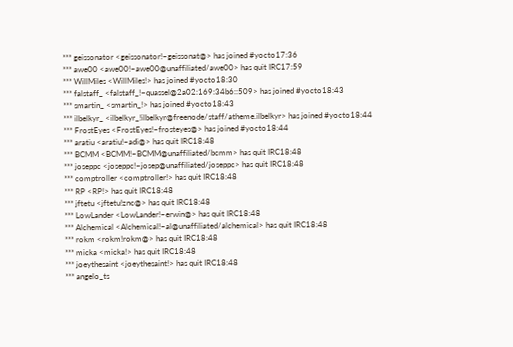*** geissonator <geissonator!~geissonat@> has joined #yocto17:36
*** awe00 <awe00!~awe00@unaffiliated/awe00> has quit IRC17:59
*** WillMiles <WillMiles!> has joined #yocto18:30
*** falstaff_ <falstaff_!~quassel@2a02:169:34b6::509> has joined #yocto18:43
*** smartin_ <smartin_!> has joined #yocto18:43
*** ilbelkyr_ <ilbelkyr_!ilbelkyr@freenode/staff/atheme.ilbelkyr> has joined #yocto18:44
*** FrostEyes <FrostEyes!~frosteyes@> has joined #yocto18:44
*** aratiu <aratiu!~adi@> has quit IRC18:48
*** BCMM <BCMM!~BCMM@unaffiliated/bcmm> has quit IRC18:48
*** joseppc <joseppc!~josep@unaffiliated/joseppc> has quit IRC18:48
*** comptroller <comptroller!> has quit IRC18:48
*** RP <RP!> has quit IRC18:48
*** jftetu <jftetu!znc@> has quit IRC18:48
*** LowLander <LowLander!~erwin@> has quit IRC18:48
*** Alchemical <Alchemical!~al@unaffiliated/alchemical> has quit IRC18:48
*** rokm <rokm!rokm@> has quit IRC18:48
*** micka <micka!> has quit IRC18:48
*** joeythesaint <joeythesaint!> has quit IRC18:48
*** angelo_ts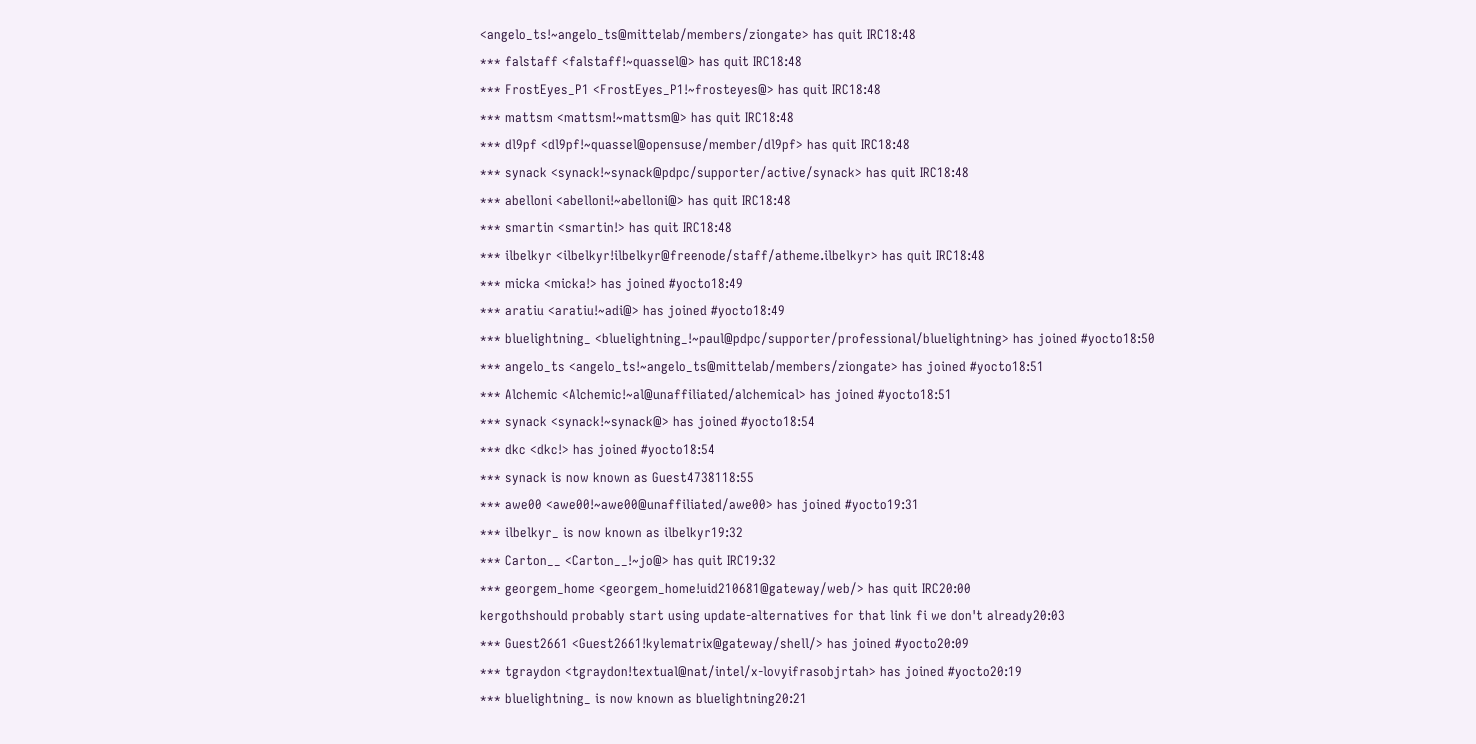<angelo_ts!~angelo_ts@mittelab/members/ziongate> has quit IRC18:48
*** falstaff <falstaff!~quassel@> has quit IRC18:48
*** FrostEyes_P1 <FrostEyes_P1!~frosteyes@> has quit IRC18:48
*** mattsm <mattsm!~mattsm@> has quit IRC18:48
*** dl9pf <dl9pf!~quassel@opensuse/member/dl9pf> has quit IRC18:48
*** synack <synack!~synack@pdpc/supporter/active/synack> has quit IRC18:48
*** abelloni <abelloni!~abelloni@> has quit IRC18:48
*** smartin <smartin!> has quit IRC18:48
*** ilbelkyr <ilbelkyr!ilbelkyr@freenode/staff/atheme.ilbelkyr> has quit IRC18:48
*** micka <micka!> has joined #yocto18:49
*** aratiu <aratiu!~adi@> has joined #yocto18:49
*** bluelightning_ <bluelightning_!~paul@pdpc/supporter/professional/bluelightning> has joined #yocto18:50
*** angelo_ts <angelo_ts!~angelo_ts@mittelab/members/ziongate> has joined #yocto18:51
*** Alchemic <Alchemic!~al@unaffiliated/alchemical> has joined #yocto18:51
*** synack <synack!~synack@> has joined #yocto18:54
*** dkc <dkc!> has joined #yocto18:54
*** synack is now known as Guest4738118:55
*** awe00 <awe00!~awe00@unaffiliated/awe00> has joined #yocto19:31
*** ilbelkyr_ is now known as ilbelkyr19:32
*** Carton__ <Carton__!~jo@> has quit IRC19:32
*** georgem_home <georgem_home!uid210681@gateway/web/> has quit IRC20:00
kergothshould probably start using update-alternatives for that link fi we don't already20:03
*** Guest2661 <Guest2661!kylematrix@gateway/shell/> has joined #yocto20:09
*** tgraydon <tgraydon!textual@nat/intel/x-lovyifrasobjrtah> has joined #yocto20:19
*** bluelightning_ is now known as bluelightning20:21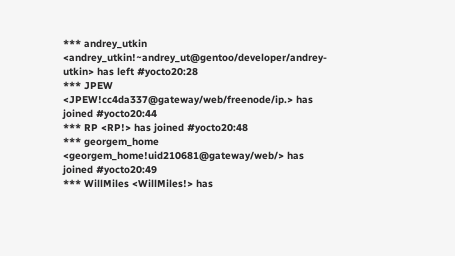*** andrey_utkin <andrey_utkin!~andrey_ut@gentoo/developer/andrey-utkin> has left #yocto20:28
*** JPEW <JPEW!cc4da337@gateway/web/freenode/ip.> has joined #yocto20:44
*** RP <RP!> has joined #yocto20:48
*** georgem_home <georgem_home!uid210681@gateway/web/> has joined #yocto20:49
*** WillMiles <WillMiles!> has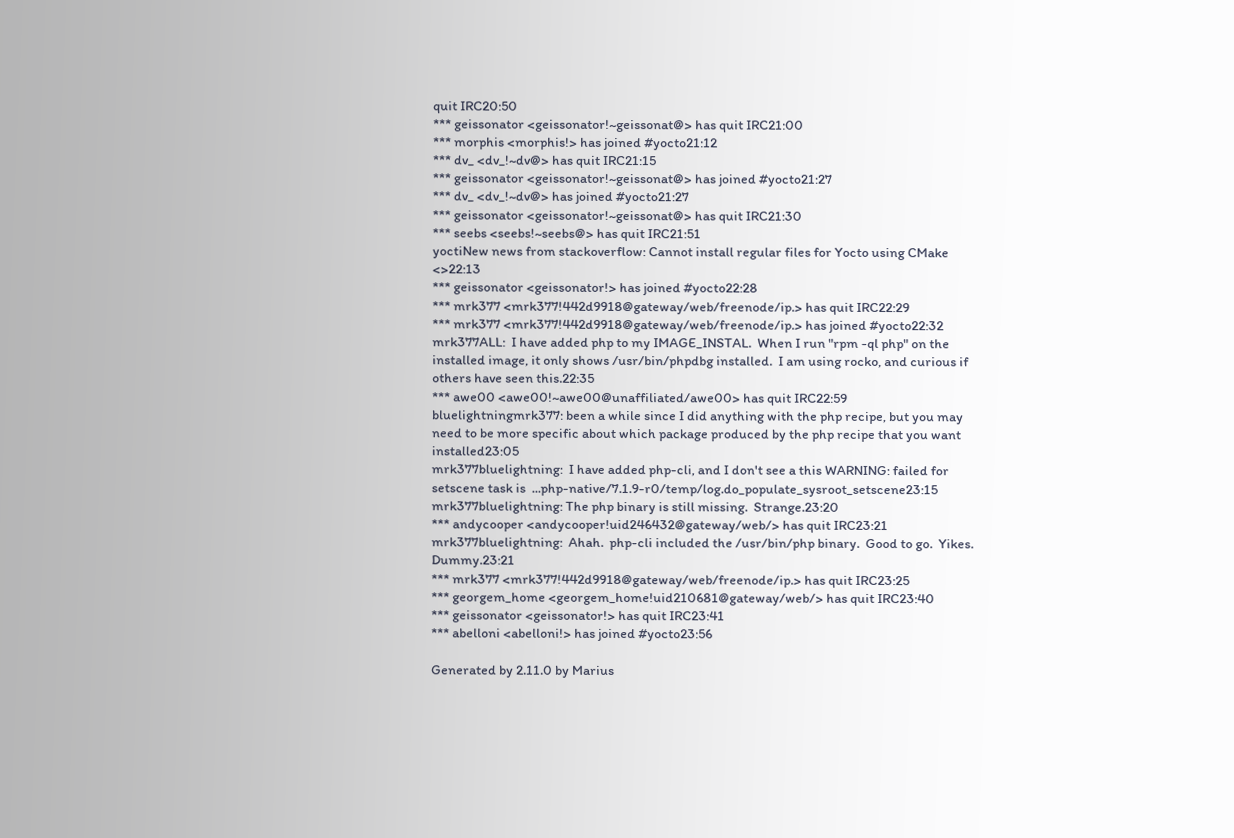quit IRC20:50
*** geissonator <geissonator!~geissonat@> has quit IRC21:00
*** morphis <morphis!> has joined #yocto21:12
*** dv_ <dv_!~dv@> has quit IRC21:15
*** geissonator <geissonator!~geissonat@> has joined #yocto21:27
*** dv_ <dv_!~dv@> has joined #yocto21:27
*** geissonator <geissonator!~geissonat@> has quit IRC21:30
*** seebs <seebs!~seebs@> has quit IRC21:51
yoctiNew news from stackoverflow: Cannot install regular files for Yocto using CMake <>22:13
*** geissonator <geissonator!> has joined #yocto22:28
*** mrk377 <mrk377!442d9918@gateway/web/freenode/ip.> has quit IRC22:29
*** mrk377 <mrk377!442d9918@gateway/web/freenode/ip.> has joined #yocto22:32
mrk377ALL:  I have added php to my IMAGE_INSTAL.  When I run "rpm -ql php" on the installed image, it only shows /usr/bin/phpdbg installed.  I am using rocko, and curious if others have seen this.22:35
*** awe00 <awe00!~awe00@unaffiliated/awe00> has quit IRC22:59
bluelightningmrk377: been a while since I did anything with the php recipe, but you may need to be more specific about which package produced by the php recipe that you want installed23:05
mrk377bluelightning:  I have added php-cli, and I don't see a this WARNING: failed for setscene task is  ...php-native/7.1.9-r0/temp/log.do_populate_sysroot_setscene23:15
mrk377bluelightning: The php binary is still missing.  Strange.23:20
*** andycooper <andycooper!uid246432@gateway/web/> has quit IRC23:21
mrk377bluelightning:  Ahah.  php-cli included the /usr/bin/php binary.  Good to go.  Yikes.  Dummy.23:21
*** mrk377 <mrk377!442d9918@gateway/web/freenode/ip.> has quit IRC23:25
*** georgem_home <georgem_home!uid210681@gateway/web/> has quit IRC23:40
*** geissonator <geissonator!> has quit IRC23:41
*** abelloni <abelloni!> has joined #yocto23:56

Generated by 2.11.0 by Marius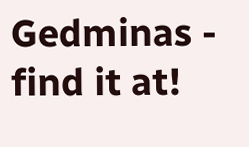Gedminas - find it at!